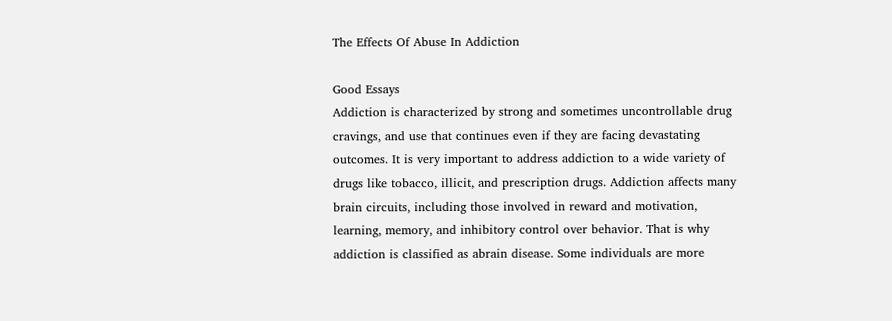The Effects Of Abuse In Addiction

Good Essays
Addiction is characterized by strong and sometimes uncontrollable drug cravings, and use that continues even if they are facing devastating outcomes. It is very important to address addiction to a wide variety of drugs like tobacco, illicit, and prescription drugs. Addiction affects many brain circuits, including those involved in reward and motivation, learning, memory, and inhibitory control over behavior. That is why addiction is classified as abrain disease. Some individuals are more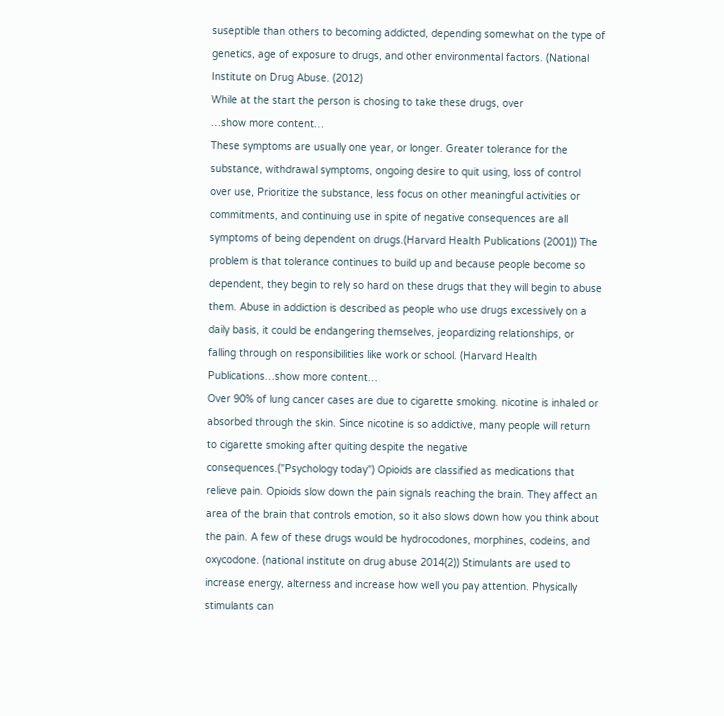suseptible than others to becoming addicted, depending somewhat on the type of genetics, age of exposure to drugs, and other environmental factors. (National Institute on Drug Abuse. (2012)
While at the start the person is chosing to take these drugs, over
…show more content…
These symptoms are usually one year, or longer. Greater tolerance for the substance, withdrawal symptoms, ongoing desire to quit using, loss of control over use, Prioritize the substance, less focus on other meaningful activities or commitments, and continuing use in spite of negative consequences are all symptoms of being dependent on drugs.(Harvard Health Publications (2001)) The problem is that tolerance continues to build up and because people become so dependent, they begin to rely so hard on these drugs that they will begin to abuse them. Abuse in addiction is described as people who use drugs excessively on a daily basis, it could be endangering themselves, jeopardizing relationships, or falling through on responsibilities like work or school. (Harvard Health Publications…show more content…
Over 90% of lung cancer cases are due to cigarette smoking. nicotine is inhaled or absorbed through the skin. Since nicotine is so addictive, many people will return to cigarette smoking after quiting despite the negative consequences.("Psychology today") Opioids are classified as medications that relieve pain. Opioids slow down the pain signals reaching the brain. They affect an area of the brain that controls emotion, so it also slows down how you think about the pain. A few of these drugs would be hydrocodones, morphines, codeins, and oxycodone. (national institute on drug abuse 2014(2)) Stimulants are used to increase energy, alterness and increase how well you pay attention. Physically stimulants can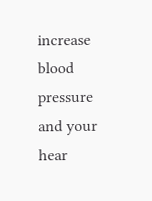increase blood pressure and your hear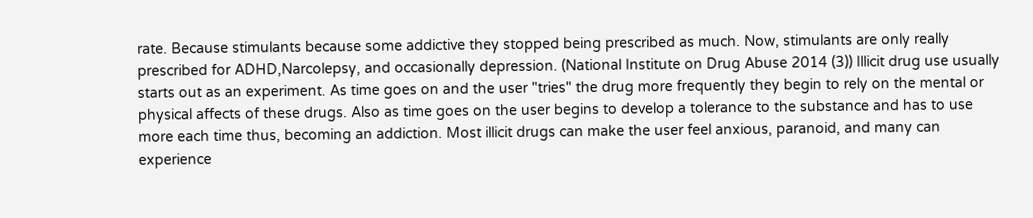rate. Because stimulants because some addictive they stopped being prescribed as much. Now, stimulants are only really prescribed for ADHD,Narcolepsy, and occasionally depression. (National Institute on Drug Abuse 2014 (3)) Illicit drug use usually starts out as an experiment. As time goes on and the user "tries" the drug more frequently they begin to rely on the mental or physical affects of these drugs. Also as time goes on the user begins to develop a tolerance to the substance and has to use more each time thus, becoming an addiction. Most illicit drugs can make the user feel anxious, paranoid, and many can experience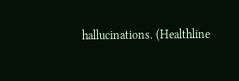hallucinations. (Healthline